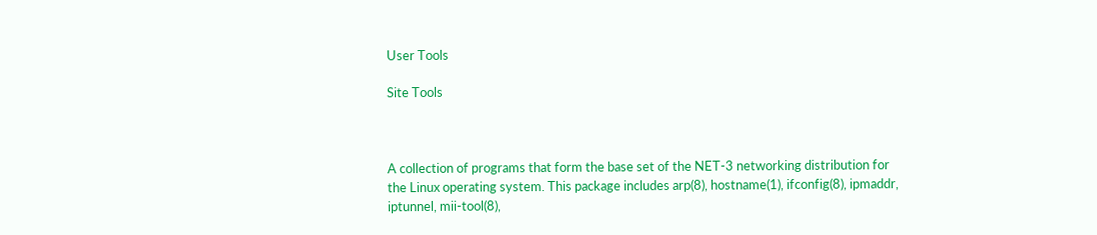User Tools

Site Tools



A collection of programs that form the base set of the NET-3 networking distribution for the Linux operating system. This package includes arp(8), hostname(1), ifconfig(8), ipmaddr, iptunnel, mii-tool(8),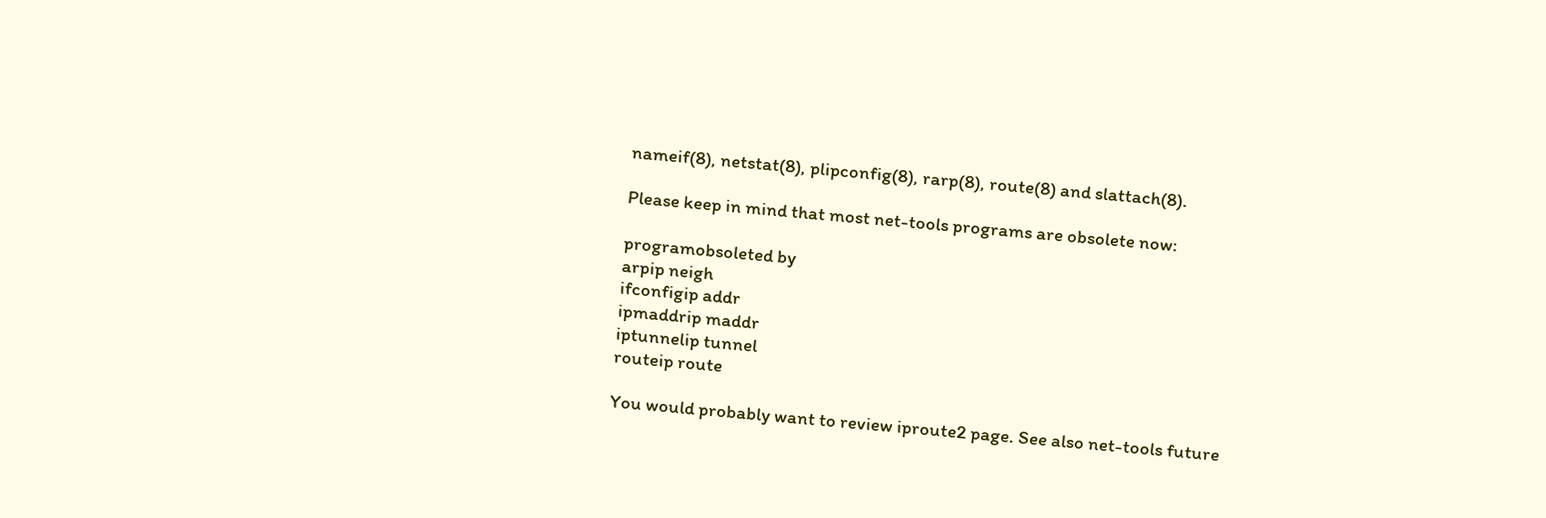nameif(8), netstat(8), plipconfig(8), rarp(8), route(8) and slattach(8).

Please keep in mind that most net-tools programs are obsolete now:

programobsoleted by
arpip neigh
ifconfigip addr
ipmaddrip maddr
iptunnelip tunnel
routeip route

You would probably want to review iproute2 page. See also net-tools future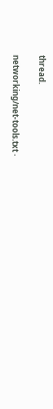thread.

networking/net-tools.txt ·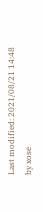Last modified: 2021/08/21 14:48 by xose